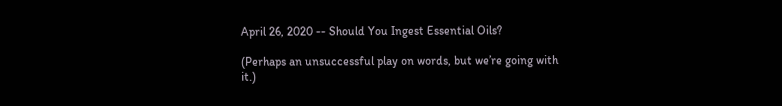April 26, 2020 -- Should You Ingest Essential Oils?

(Perhaps an unsuccessful play on words, but we’re going with it.)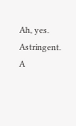Ah, yes. Astringent. A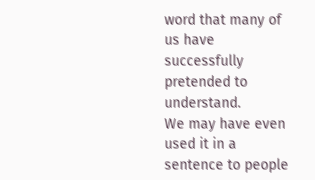word that many of us have successfully pretended to understand.
We may have even used it in a sentence to people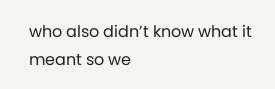who also didn’t know what it meant so we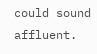could sound affluent.